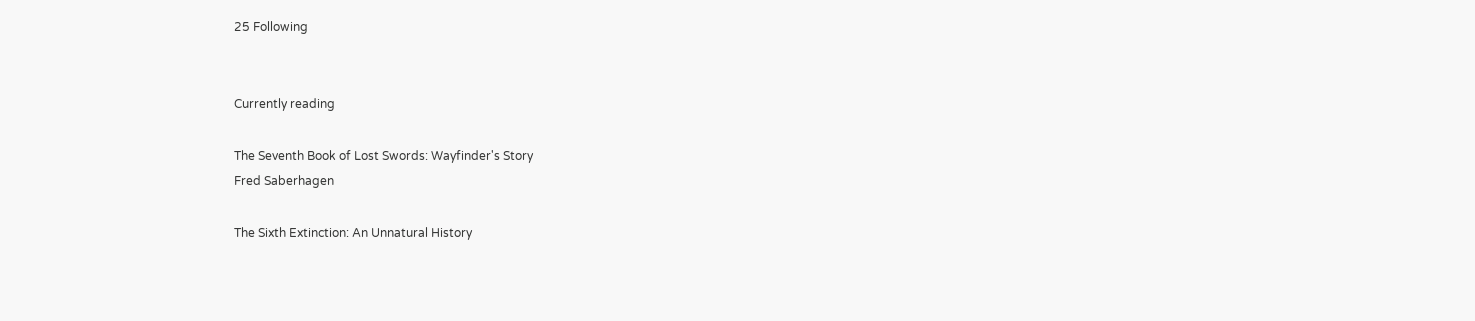25 Following


Currently reading

The Seventh Book of Lost Swords: Wayfinder's Story
Fred Saberhagen

The Sixth Extinction: An Unnatural History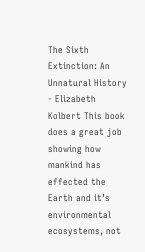The Sixth Extinction: An Unnatural History - Elizabeth Kolbert This book does a great job showing how mankind has effected the Earth and it’s environmental ecosystems, not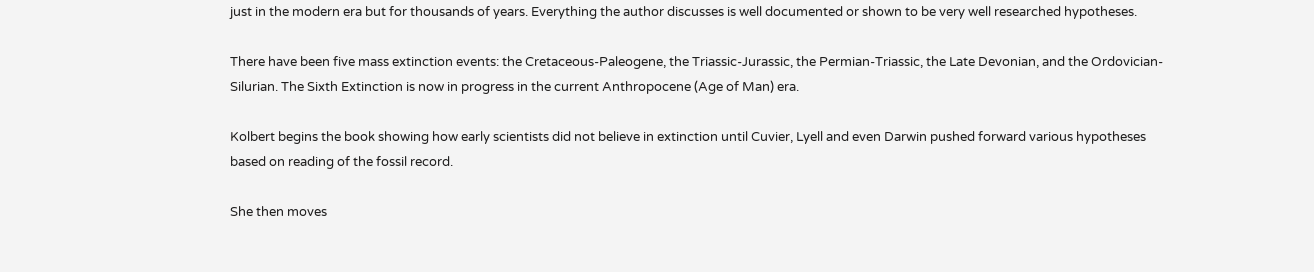just in the modern era but for thousands of years. Everything the author discusses is well documented or shown to be very well researched hypotheses.

There have been five mass extinction events: the Cretaceous-Paleogene, the Triassic-Jurassic, the Permian-Triassic, the Late Devonian, and the Ordovician-Silurian. The Sixth Extinction is now in progress in the current Anthropocene (Age of Man) era.

Kolbert begins the book showing how early scientists did not believe in extinction until Cuvier, Lyell and even Darwin pushed forward various hypotheses based on reading of the fossil record.

She then moves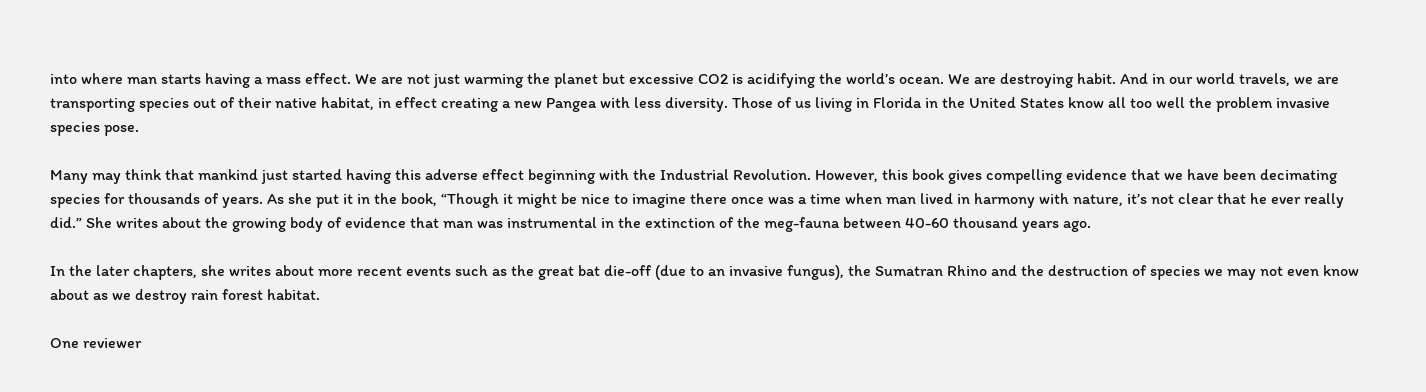into where man starts having a mass effect. We are not just warming the planet but excessive CO2 is acidifying the world’s ocean. We are destroying habit. And in our world travels, we are transporting species out of their native habitat, in effect creating a new Pangea with less diversity. Those of us living in Florida in the United States know all too well the problem invasive species pose.

Many may think that mankind just started having this adverse effect beginning with the Industrial Revolution. However, this book gives compelling evidence that we have been decimating species for thousands of years. As she put it in the book, “Though it might be nice to imagine there once was a time when man lived in harmony with nature, it’s not clear that he ever really did.” She writes about the growing body of evidence that man was instrumental in the extinction of the meg-fauna between 40-60 thousand years ago.

In the later chapters, she writes about more recent events such as the great bat die-off (due to an invasive fungus), the Sumatran Rhino and the destruction of species we may not even know about as we destroy rain forest habitat.

One reviewer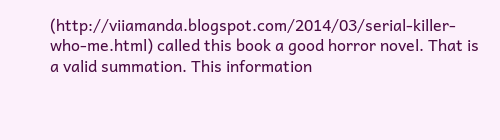(http://viiamanda.blogspot.com/2014/03/serial-killer-who-me.html) called this book a good horror novel. That is a valid summation. This information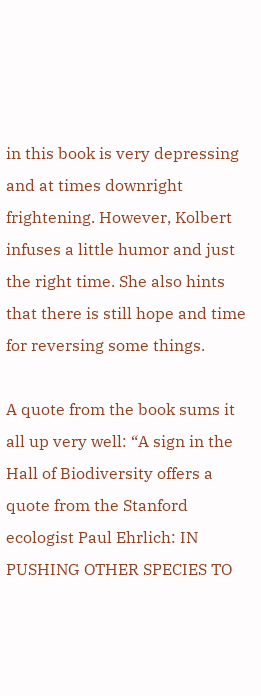in this book is very depressing and at times downright frightening. However, Kolbert infuses a little humor and just the right time. She also hints that there is still hope and time for reversing some things.

A quote from the book sums it all up very well: “A sign in the Hall of Biodiversity offers a quote from the Stanford ecologist Paul Ehrlich: IN PUSHING OTHER SPECIES TO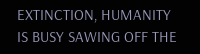EXTINCTION, HUMANITY IS BUSY SAWING OFF THE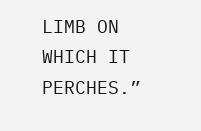LIMB ON WHICH IT PERCHES.”